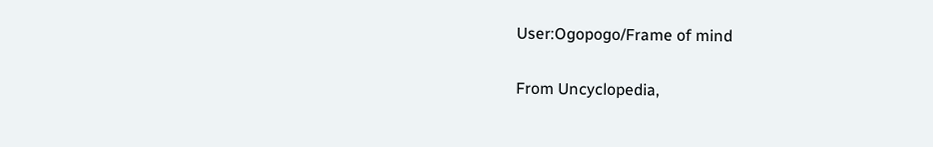User:Ogopogo/Frame of mind

From Uncyclopedia,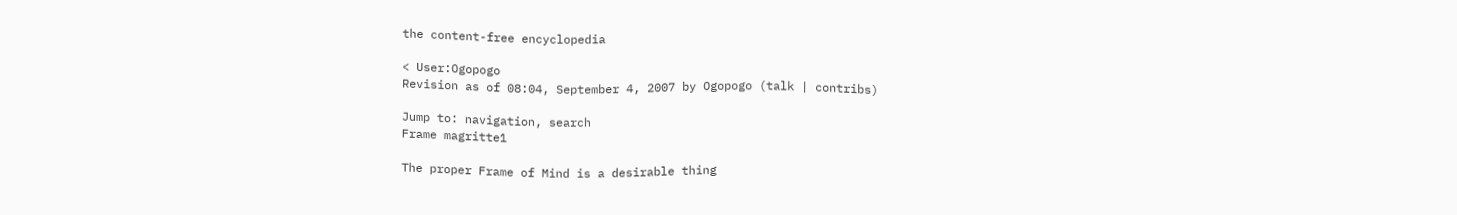the content-free encyclopedia

< User:Ogopogo
Revision as of 08:04, September 4, 2007 by Ogopogo (talk | contribs)

Jump to: navigation, search
Frame magritte1

The proper Frame of Mind is a desirable thing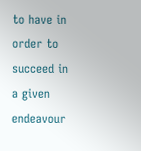to have in order to succeed in a given endeavour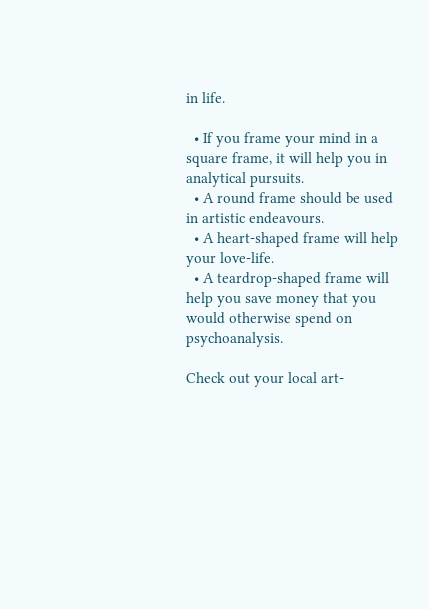in life.

  • If you frame your mind in a square frame, it will help you in analytical pursuits.
  • A round frame should be used in artistic endeavours.
  • A heart-shaped frame will help your love-life.
  • A teardrop-shaped frame will help you save money that you would otherwise spend on psychoanalysis.

Check out your local art-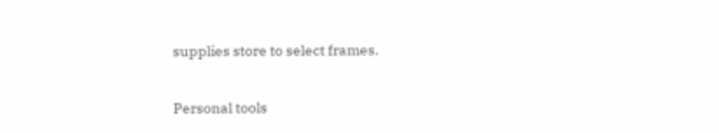supplies store to select frames.

Personal tools